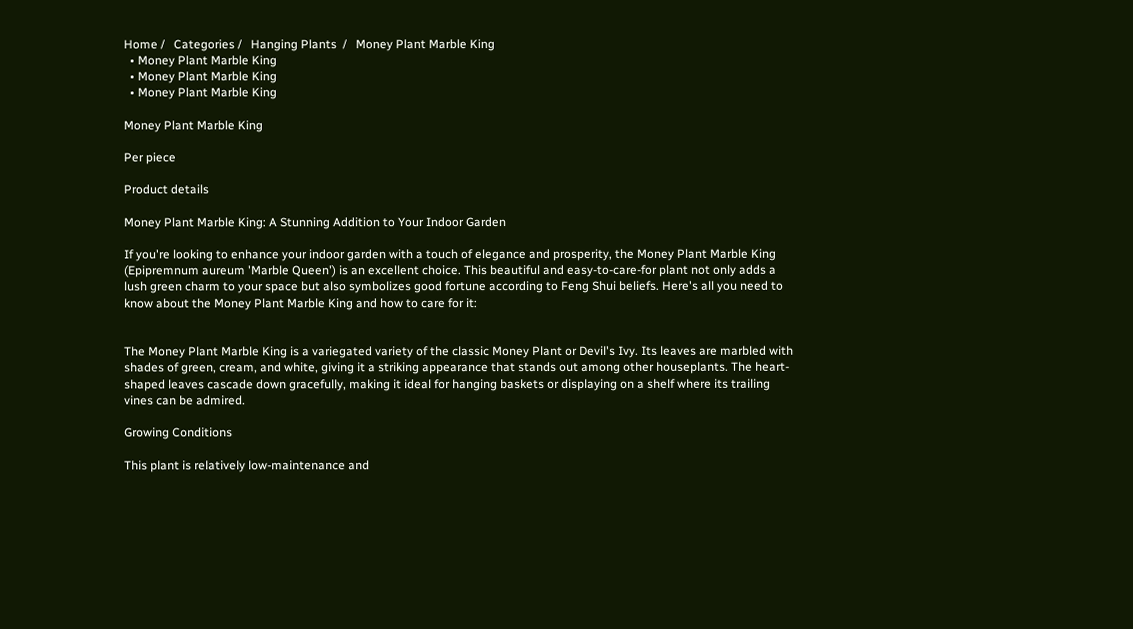Home /   Categories /   Hanging Plants  /   Money Plant Marble King
  • Money Plant Marble King
  • Money Plant Marble King
  • Money Plant Marble King

Money Plant Marble King

Per piece

Product details

Money Plant Marble King: A Stunning Addition to Your Indoor Garden

If you're looking to enhance your indoor garden with a touch of elegance and prosperity, the Money Plant Marble King (Epipremnum aureum 'Marble Queen') is an excellent choice. This beautiful and easy-to-care-for plant not only adds a lush green charm to your space but also symbolizes good fortune according to Feng Shui beliefs. Here's all you need to know about the Money Plant Marble King and how to care for it:


The Money Plant Marble King is a variegated variety of the classic Money Plant or Devil's Ivy. Its leaves are marbled with shades of green, cream, and white, giving it a striking appearance that stands out among other houseplants. The heart-shaped leaves cascade down gracefully, making it ideal for hanging baskets or displaying on a shelf where its trailing vines can be admired.

Growing Conditions

This plant is relatively low-maintenance and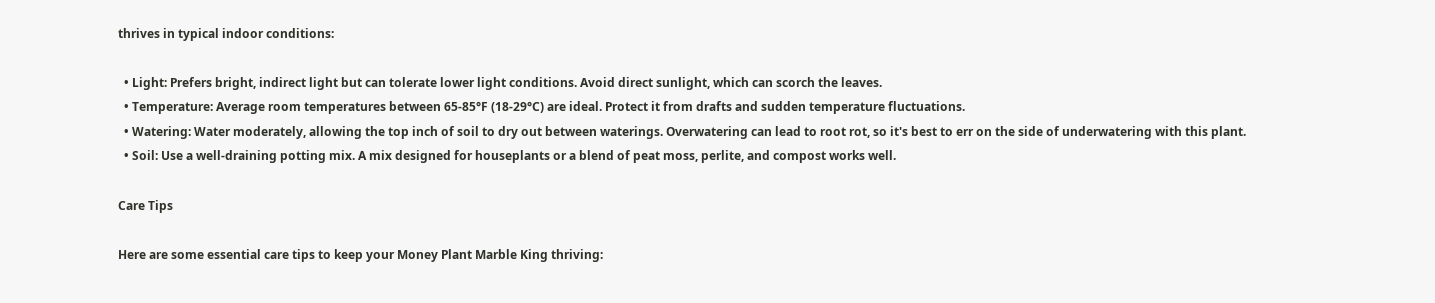thrives in typical indoor conditions:

  • Light: Prefers bright, indirect light but can tolerate lower light conditions. Avoid direct sunlight, which can scorch the leaves.
  • Temperature: Average room temperatures between 65-85°F (18-29°C) are ideal. Protect it from drafts and sudden temperature fluctuations.
  • Watering: Water moderately, allowing the top inch of soil to dry out between waterings. Overwatering can lead to root rot, so it's best to err on the side of underwatering with this plant.
  • Soil: Use a well-draining potting mix. A mix designed for houseplants or a blend of peat moss, perlite, and compost works well.

Care Tips

Here are some essential care tips to keep your Money Plant Marble King thriving: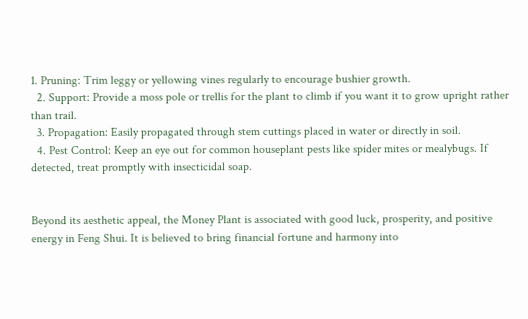1. Pruning: Trim leggy or yellowing vines regularly to encourage bushier growth.
  2. Support: Provide a moss pole or trellis for the plant to climb if you want it to grow upright rather than trail.
  3. Propagation: Easily propagated through stem cuttings placed in water or directly in soil.
  4. Pest Control: Keep an eye out for common houseplant pests like spider mites or mealybugs. If detected, treat promptly with insecticidal soap.


Beyond its aesthetic appeal, the Money Plant is associated with good luck, prosperity, and positive energy in Feng Shui. It is believed to bring financial fortune and harmony into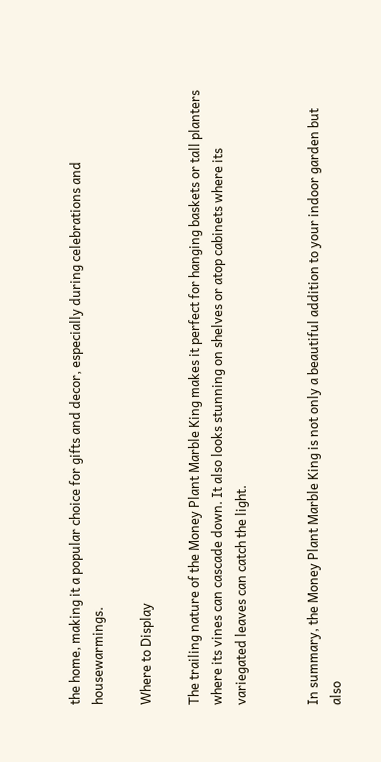the home, making it a popular choice for gifts and decor, especially during celebrations and housewarmings.

Where to Display

The trailing nature of the Money Plant Marble King makes it perfect for hanging baskets or tall planters where its vines can cascade down. It also looks stunning on shelves or atop cabinets where its variegated leaves can catch the light.


In summary, the Money Plant Marble King is not only a beautiful addition to your indoor garden but also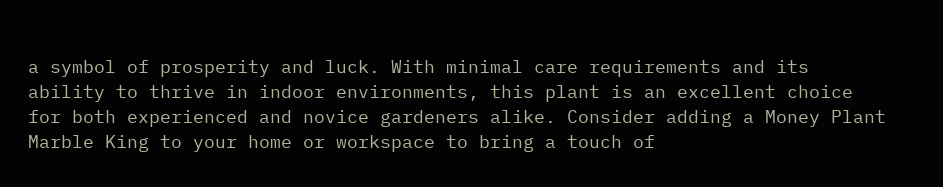a symbol of prosperity and luck. With minimal care requirements and its ability to thrive in indoor environments, this plant is an excellent choice for both experienced and novice gardeners alike. Consider adding a Money Plant Marble King to your home or workspace to bring a touch of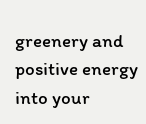greenery and positive energy into your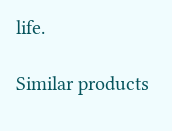life.

Similar products